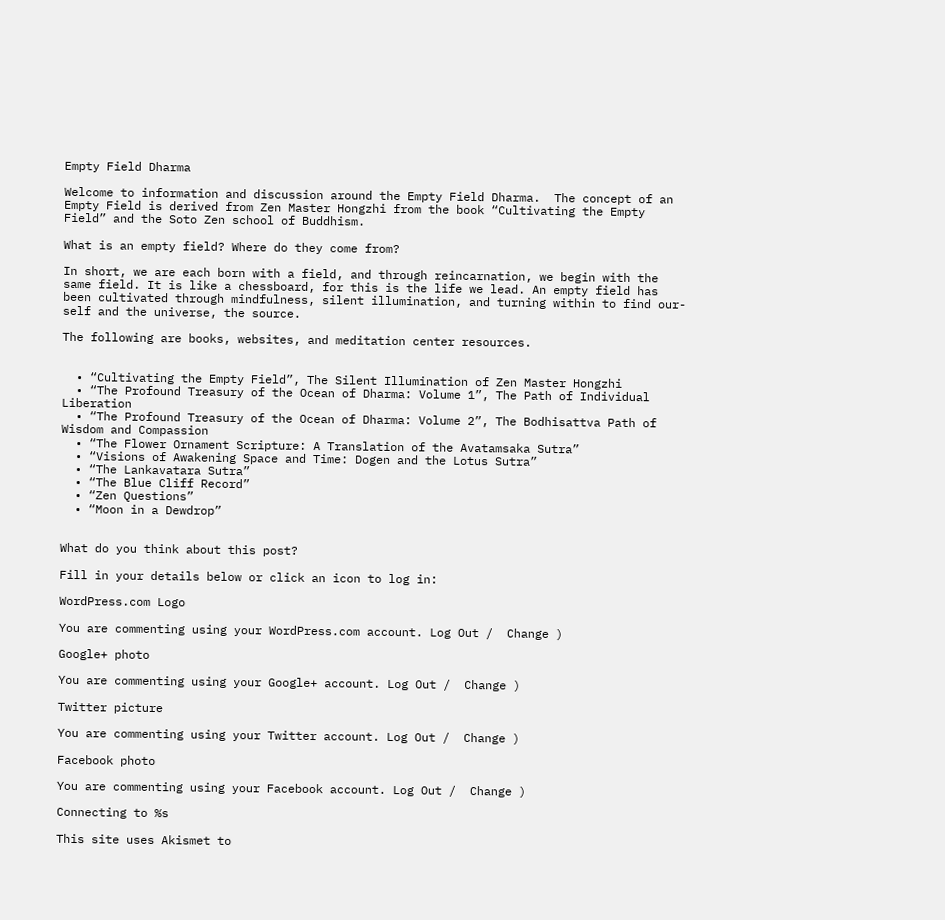Empty Field Dharma

Welcome to information and discussion around the Empty Field Dharma.  The concept of an Empty Field is derived from Zen Master Hongzhi from the book “Cultivating the Empty Field” and the Soto Zen school of Buddhism.

What is an empty field? Where do they come from?

In short, we are each born with a field, and through reincarnation, we begin with the same field. It is like a chessboard, for this is the life we lead. An empty field has been cultivated through mindfulness, silent illumination, and turning within to find our-self and the universe, the source.

The following are books, websites, and meditation center resources.


  • “Cultivating the Empty Field”, The Silent Illumination of Zen Master Hongzhi
  • “The Profound Treasury of the Ocean of Dharma: Volume 1”, The Path of Individual Liberation
  • “The Profound Treasury of the Ocean of Dharma: Volume 2”, The Bodhisattva Path of Wisdom and Compassion
  • “The Flower Ornament Scripture: A Translation of the Avatamsaka Sutra”
  • “Visions of Awakening Space and Time: Dogen and the Lotus Sutra”
  • “The Lankavatara Sutra”
  • “The Blue Cliff Record”
  • “Zen Questions”
  • “Moon in a Dewdrop”


What do you think about this post?

Fill in your details below or click an icon to log in:

WordPress.com Logo

You are commenting using your WordPress.com account. Log Out /  Change )

Google+ photo

You are commenting using your Google+ account. Log Out /  Change )

Twitter picture

You are commenting using your Twitter account. Log Out /  Change )

Facebook photo

You are commenting using your Facebook account. Log Out /  Change )

Connecting to %s

This site uses Akismet to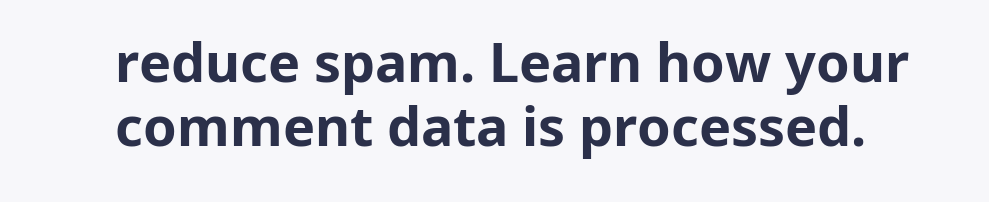reduce spam. Learn how your comment data is processed.